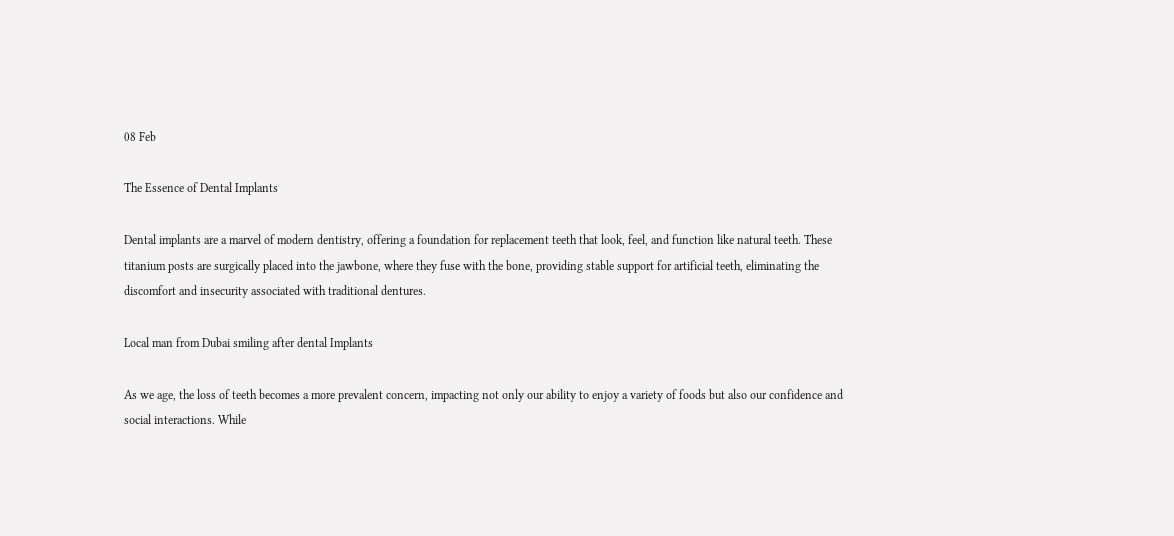08 Feb

The Essence of Dental Implants

Dental implants are a marvel of modern dentistry, offering a foundation for replacement teeth that look, feel, and function like natural teeth. These titanium posts are surgically placed into the jawbone, where they fuse with the bone, providing stable support for artificial teeth, eliminating the discomfort and insecurity associated with traditional dentures.

Local man from Dubai smiling after dental Implants

As we age, the loss of teeth becomes a more prevalent concern, impacting not only our ability to enjoy a variety of foods but also our confidence and social interactions. While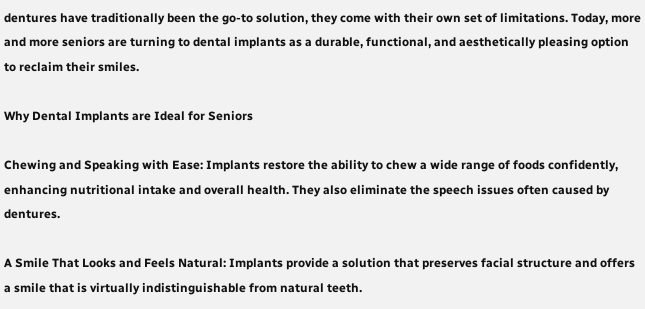dentures have traditionally been the go-to solution, they come with their own set of limitations. Today, more and more seniors are turning to dental implants as a durable, functional, and aesthetically pleasing option to reclaim their smiles.

Why Dental Implants are Ideal for Seniors

Chewing and Speaking with Ease: Implants restore the ability to chew a wide range of foods confidently, enhancing nutritional intake and overall health. They also eliminate the speech issues often caused by dentures.

A Smile That Looks and Feels Natural: Implants provide a solution that preserves facial structure and offers a smile that is virtually indistinguishable from natural teeth.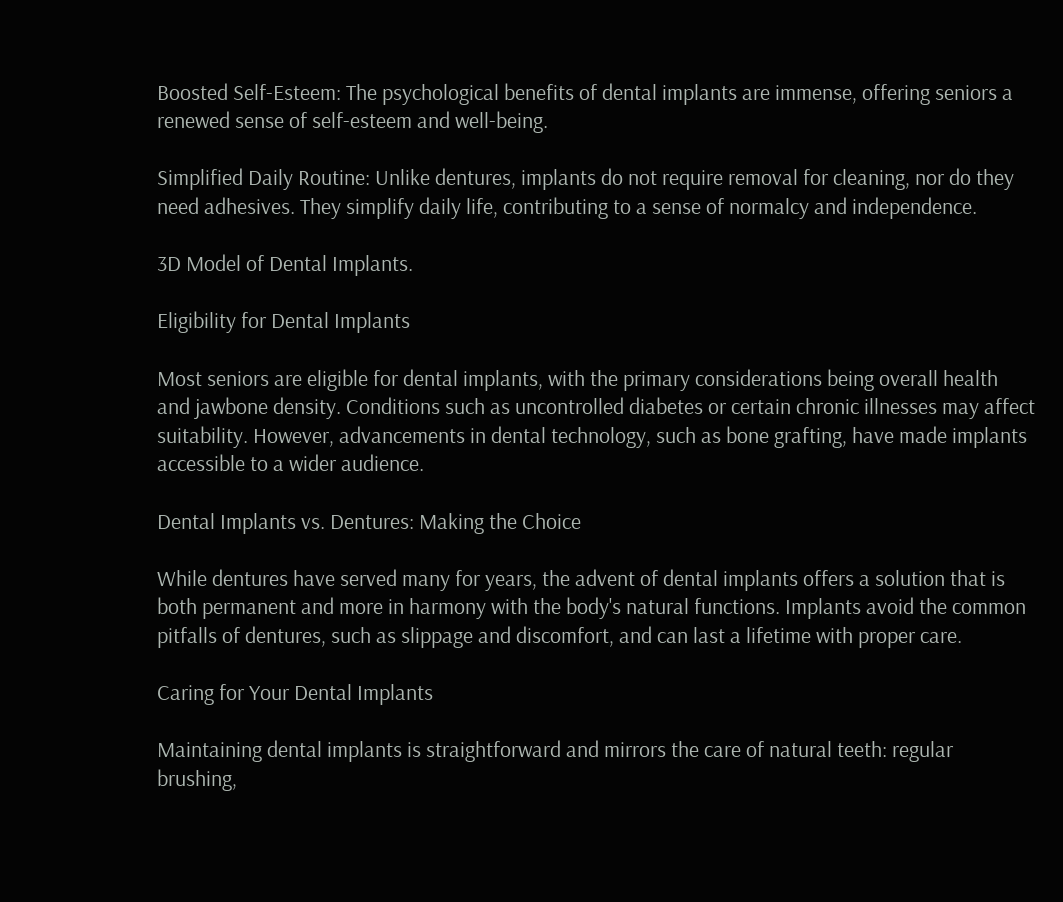Boosted Self-Esteem: The psychological benefits of dental implants are immense, offering seniors a renewed sense of self-esteem and well-being.

Simplified Daily Routine: Unlike dentures, implants do not require removal for cleaning, nor do they need adhesives. They simplify daily life, contributing to a sense of normalcy and independence.

3D Model of Dental Implants.

Eligibility for Dental Implants

Most seniors are eligible for dental implants, with the primary considerations being overall health and jawbone density. Conditions such as uncontrolled diabetes or certain chronic illnesses may affect suitability. However, advancements in dental technology, such as bone grafting, have made implants accessible to a wider audience.

Dental Implants vs. Dentures: Making the Choice

While dentures have served many for years, the advent of dental implants offers a solution that is both permanent and more in harmony with the body's natural functions. Implants avoid the common pitfalls of dentures, such as slippage and discomfort, and can last a lifetime with proper care.

Caring for Your Dental Implants

Maintaining dental implants is straightforward and mirrors the care of natural teeth: regular brushing,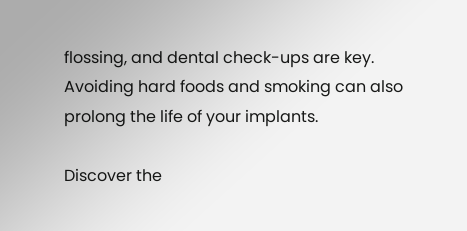flossing, and dental check-ups are key. Avoiding hard foods and smoking can also prolong the life of your implants.

Discover the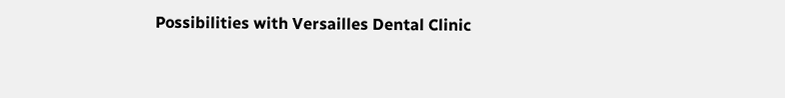Possibilities with Versailles Dental Clinic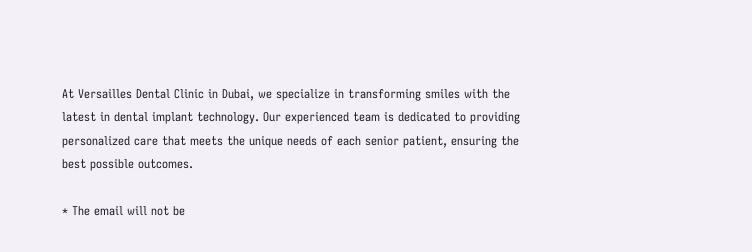At Versailles Dental Clinic in Dubai, we specialize in transforming smiles with the latest in dental implant technology. Our experienced team is dedicated to providing personalized care that meets the unique needs of each senior patient, ensuring the best possible outcomes.

* The email will not be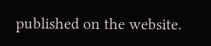published on the website.